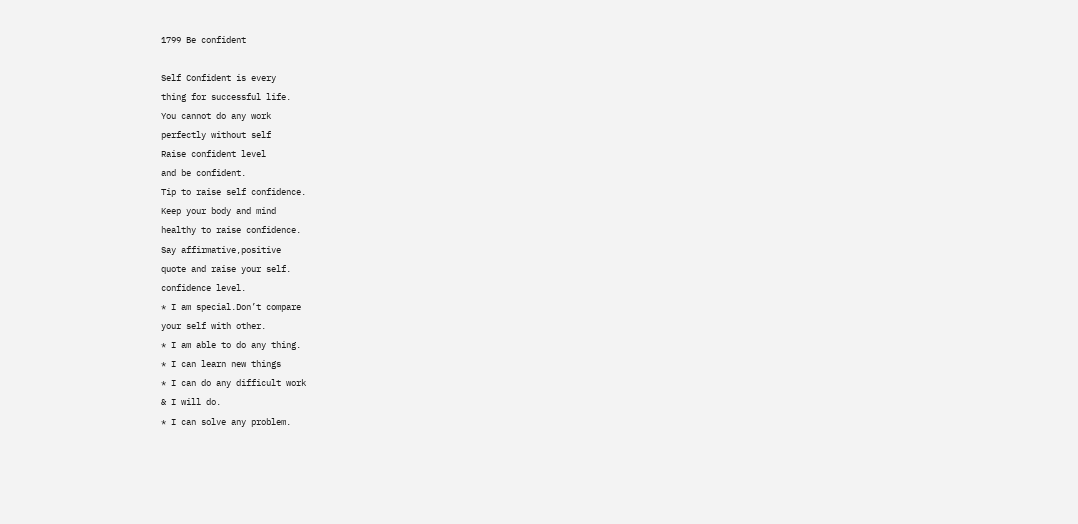1799 Be confident

Self Confident is every
thing for successful life.
You cannot do any work
perfectly without self
Raise confident level
and be confident.
Tip to raise self confidence.
Keep your body and mind
healthy to raise confidence.
Say affirmative,positive
quote and raise your self.
confidence level.
* I am special.Don’t compare
your self with other.
* I am able to do any thing.
* I can learn new things
* I can do any difficult work
& I will do.
* I can solve any problem.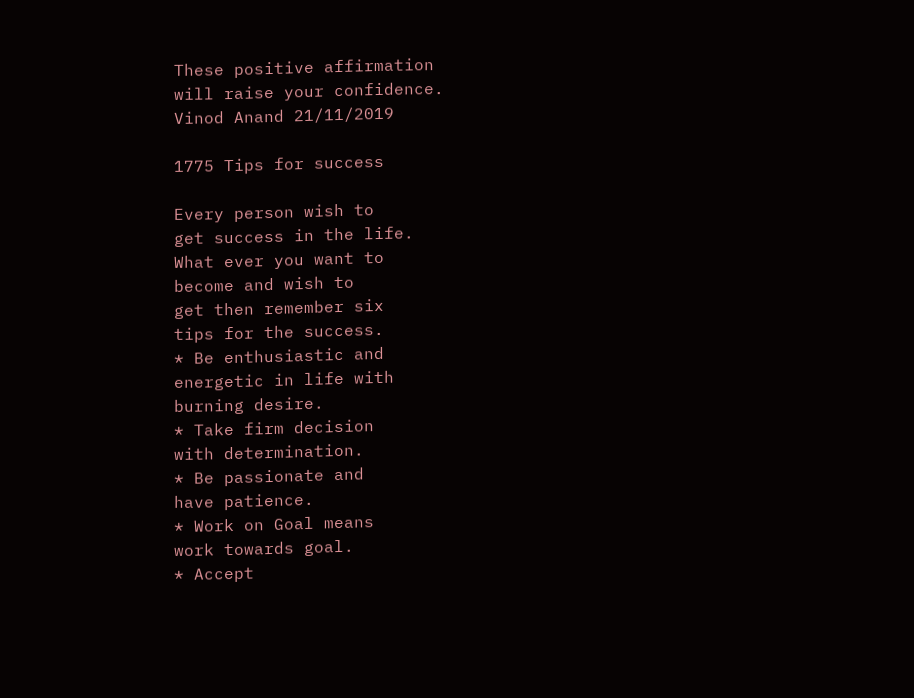These positive affirmation
will raise your confidence.
Vinod Anand 21/11/2019

1775 Tips for success

Every person wish to
get success in the life.
What ever you want to
become and wish to
get then remember six
tips for the success.
* Be enthusiastic and
energetic in life with
burning desire.
* Take firm decision
with determination.
* Be passionate and
have patience.
* Work on Goal means
work towards goal.
* Accept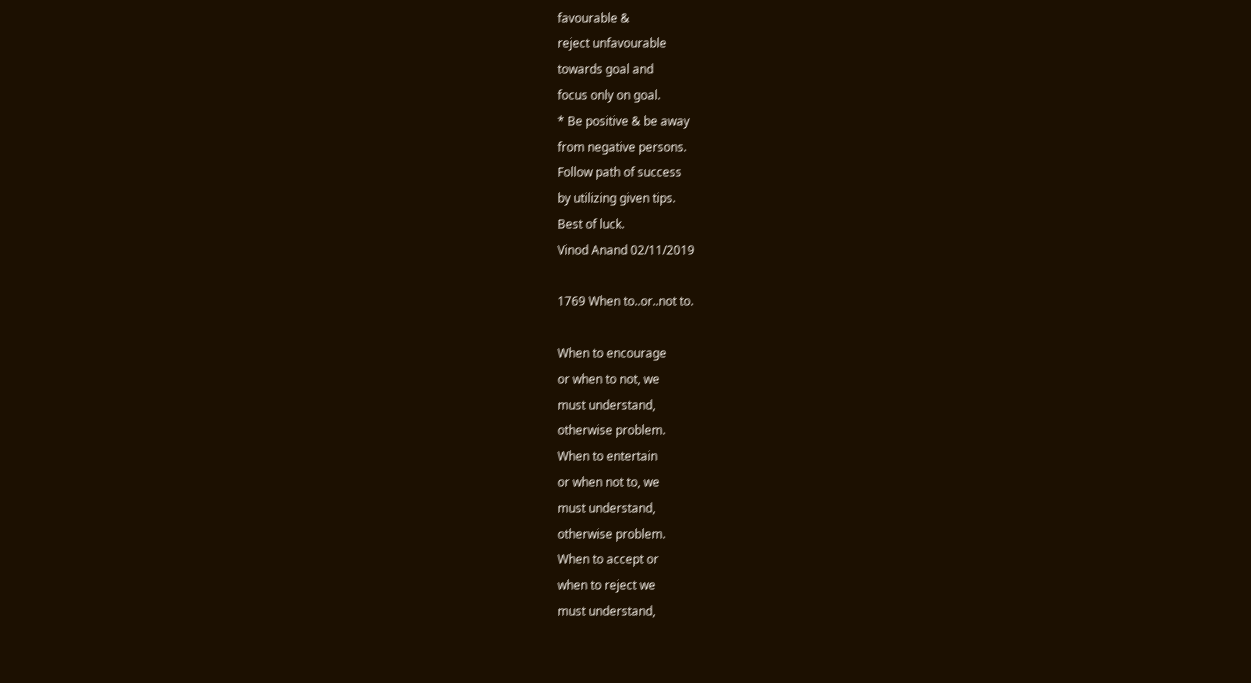favourable &
reject unfavourable
towards goal and
focus only on goal.
* Be positive & be away
from negative persons.
Follow path of success
by utilizing given tips.
Best of luck.
Vinod Anand 02/11/2019

1769 When to..or..not to.

When to encourage
or when to not, we
must understand,
otherwise problem.
When to entertain
or when not to, we
must understand,
otherwise problem.
When to accept or
when to reject we
must understand,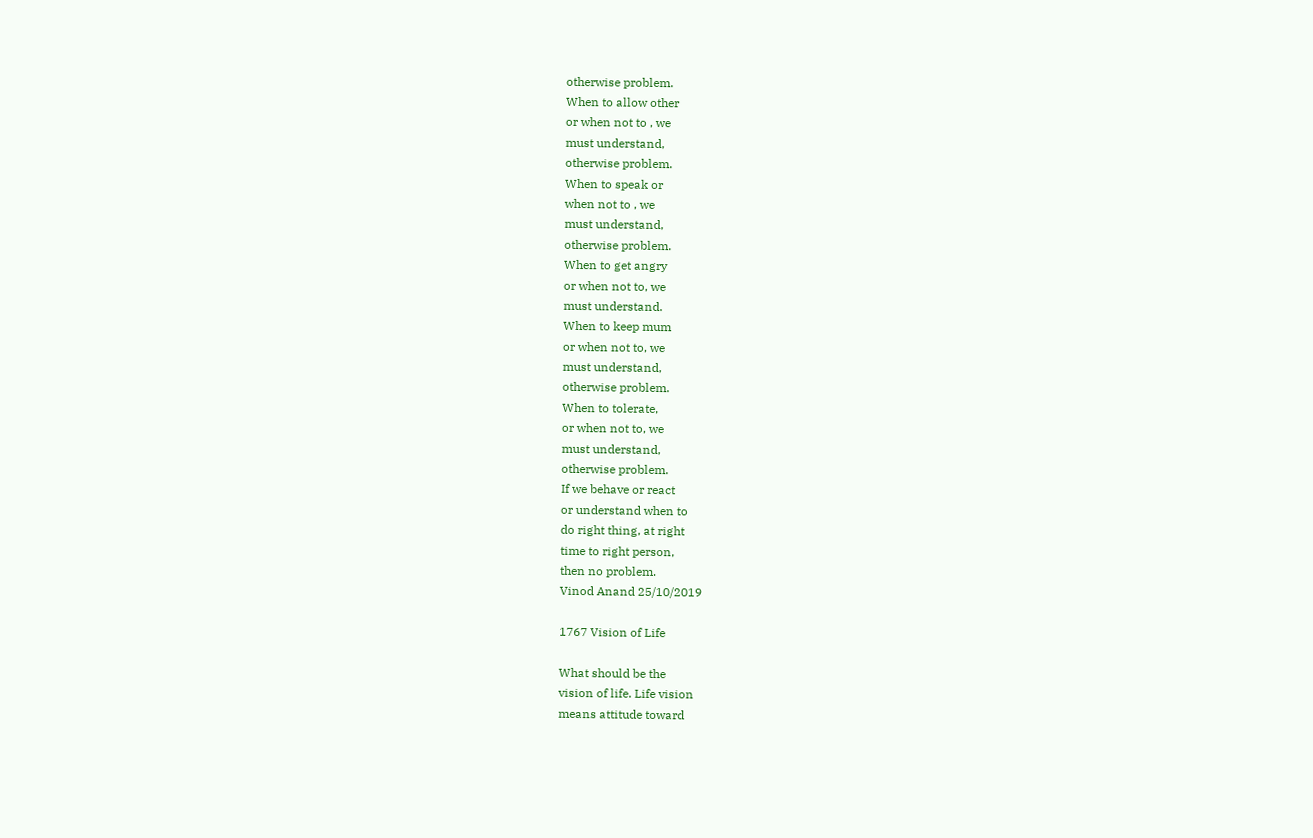otherwise problem.
When to allow other
or when not to , we
must understand,
otherwise problem.
When to speak or
when not to , we
must understand,
otherwise problem.
When to get angry
or when not to, we
must understand.
When to keep mum
or when not to, we
must understand,
otherwise problem.
When to tolerate,
or when not to, we
must understand,
otherwise problem.
If we behave or react
or understand when to
do right thing, at right
time to right person,
then no problem.
Vinod Anand 25/10/2019

1767 Vision of Life

What should be the
vision of life. Life vision
means attitude toward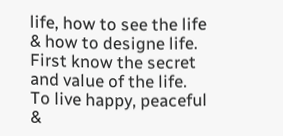life, how to see the life
& how to designe life.
First know the secret
and value of the life.
To live happy, peaceful
&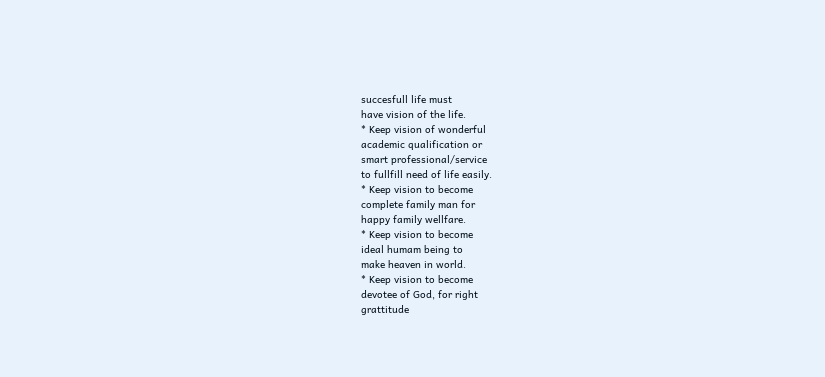succesfull life must
have vision of the life.
* Keep vision of wonderful
academic qualification or
smart professional/service
to fullfill need of life easily.
* Keep vision to become
complete family man for
happy family wellfare.
* Keep vision to become
ideal humam being to
make heaven in world.
* Keep vision to become
devotee of God, for right
grattitude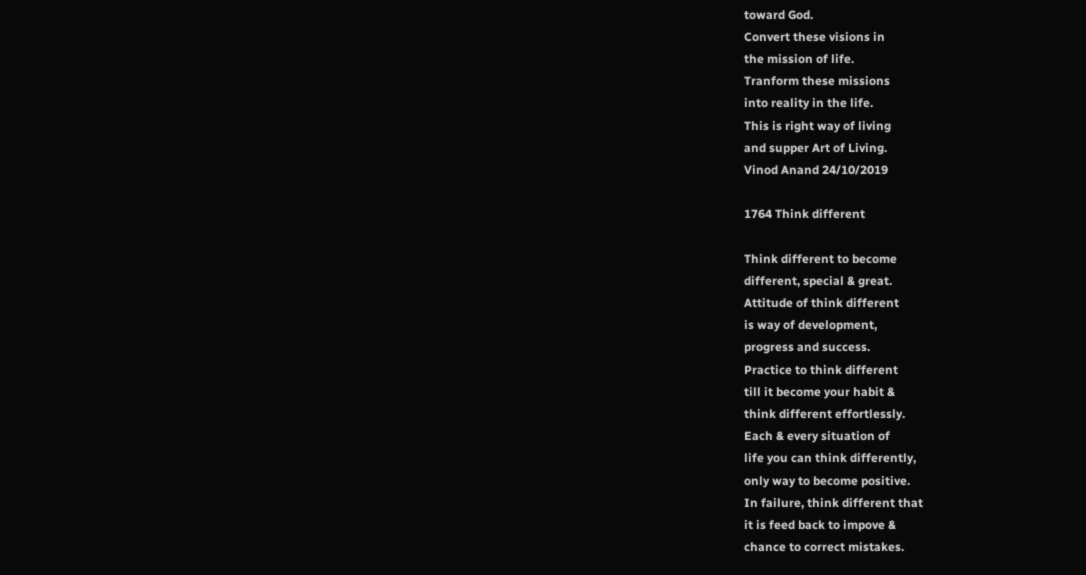toward God.
Convert these visions in
the mission of life.
Tranform these missions
into reality in the life.
This is right way of living
and supper Art of Living.
Vinod Anand 24/10/2019

1764 Think different

Think different to become
different, special & great.
Attitude of think different
is way of development,
progress and success.
Practice to think different
till it become your habit &
think different effortlessly.
Each & every situation of
life you can think differently,
only way to become positive.
In failure, think different that
it is feed back to impove &
chance to correct mistakes.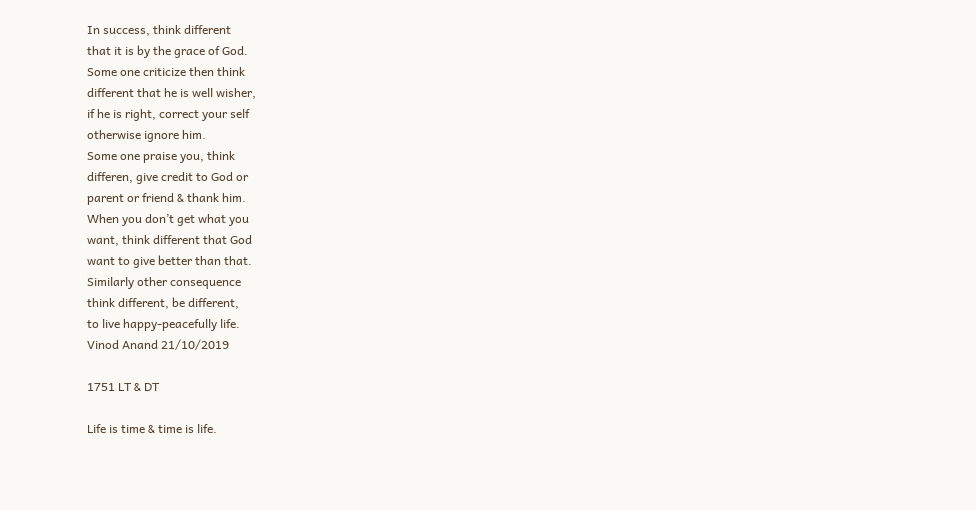In success, think different
that it is by the grace of God.
Some one criticize then think
different that he is well wisher,
if he is right, correct your self
otherwise ignore him.
Some one praise you, think
differen, give credit to God or
parent or friend & thank him.
When you don’t get what you
want, think different that God
want to give better than that.
Similarly other consequence
think different, be different,
to live happy-peacefully life.
Vinod Anand 21/10/2019

1751 LT & DT

Life is time & time is life.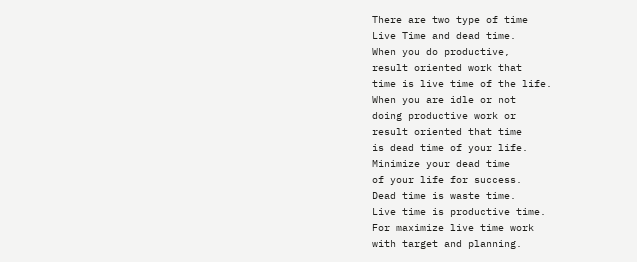There are two type of time
Live Time and dead time.
When you do productive,
result oriented work that
time is live time of the life.
When you are idle or not
doing productive work or
result oriented that time
is dead time of your life.
Minimize your dead time
of your life for success.
Dead time is waste time.
Live time is productive time.
For maximize live time work
with target and planning.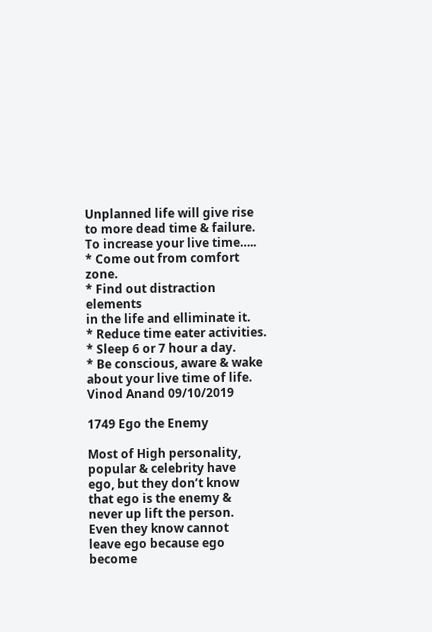Unplanned life will give rise
to more dead time & failure.
To increase your live time…..
* Come out from comfort zone.
* Find out distraction elements
in the life and elliminate it.
* Reduce time eater activities.
* Sleep 6 or 7 hour a day.
* Be conscious, aware & wake
about your live time of life.
Vinod Anand 09/10/2019

1749 Ego the Enemy

Most of High personality,
popular & celebrity have
ego, but they don’t know
that ego is the enemy &
never up lift the person.
Even they know cannot
leave ego because ego
become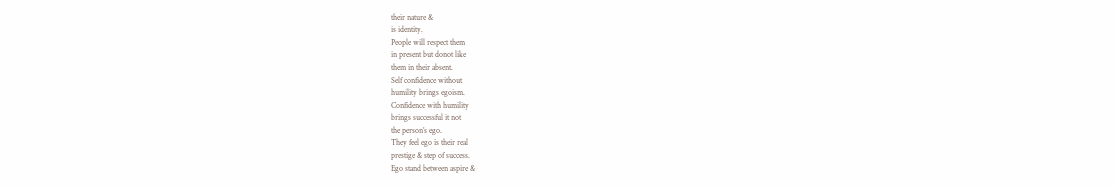their nature &
is identity.
People will respect them
in present but donot like
them in their absent.
Self confidence without
humility brings egoism.
Confidence with humility
brings successful it not
the person’s ego.
They feel ego is their real
prestige & step of success.
Ego stand between aspire &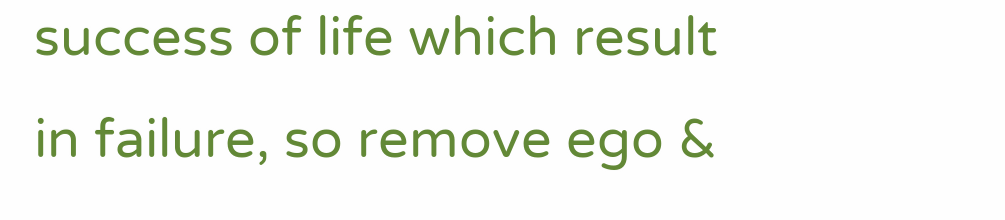success of life which result
in failure, so remove ego &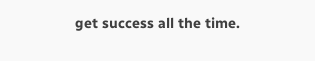get success all the time.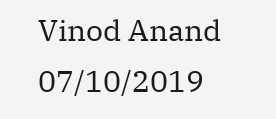Vinod Anand 07/10/2019